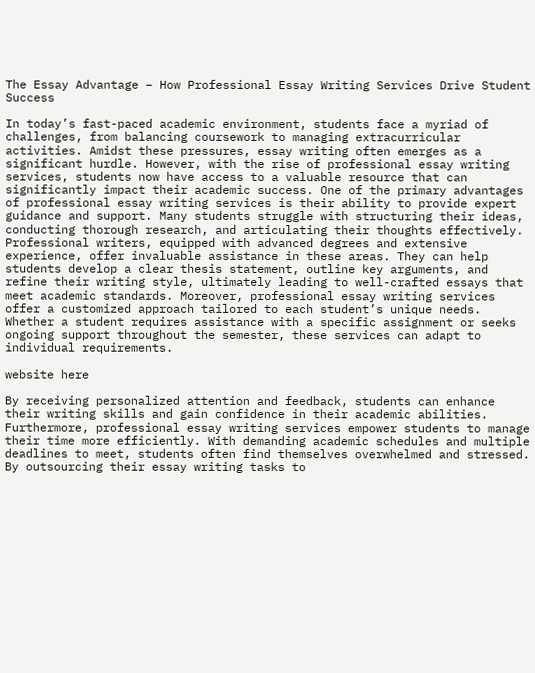The Essay Advantage – How Professional Essay Writing Services Drive Student Success

In today’s fast-paced academic environment, students face a myriad of challenges, from balancing coursework to managing extracurricular activities. Amidst these pressures, essay writing often emerges as a significant hurdle. However, with the rise of professional essay writing services, students now have access to a valuable resource that can significantly impact their academic success. One of the primary advantages of professional essay writing services is their ability to provide expert guidance and support. Many students struggle with structuring their ideas, conducting thorough research, and articulating their thoughts effectively. Professional writers, equipped with advanced degrees and extensive experience, offer invaluable assistance in these areas. They can help students develop a clear thesis statement, outline key arguments, and refine their writing style, ultimately leading to well-crafted essays that meet academic standards. Moreover, professional essay writing services offer a customized approach tailored to each student’s unique needs. Whether a student requires assistance with a specific assignment or seeks ongoing support throughout the semester, these services can adapt to individual requirements.

website here

By receiving personalized attention and feedback, students can enhance their writing skills and gain confidence in their academic abilities. Furthermore, professional essay writing services empower students to manage their time more efficiently. With demanding academic schedules and multiple deadlines to meet, students often find themselves overwhelmed and stressed. By outsourcing their essay writing tasks to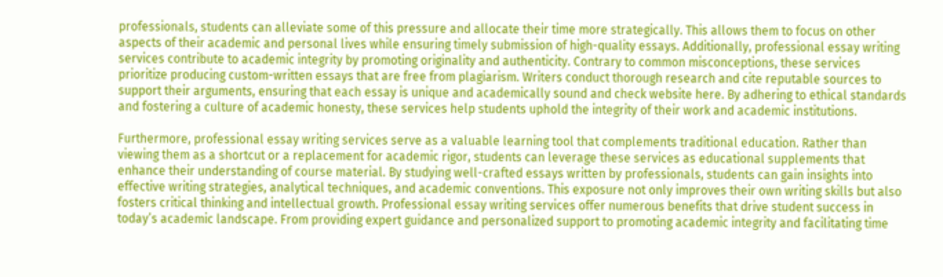professionals, students can alleviate some of this pressure and allocate their time more strategically. This allows them to focus on other aspects of their academic and personal lives while ensuring timely submission of high-quality essays. Additionally, professional essay writing services contribute to academic integrity by promoting originality and authenticity. Contrary to common misconceptions, these services prioritize producing custom-written essays that are free from plagiarism. Writers conduct thorough research and cite reputable sources to support their arguments, ensuring that each essay is unique and academically sound and check website here. By adhering to ethical standards and fostering a culture of academic honesty, these services help students uphold the integrity of their work and academic institutions.

Furthermore, professional essay writing services serve as a valuable learning tool that complements traditional education. Rather than viewing them as a shortcut or a replacement for academic rigor, students can leverage these services as educational supplements that enhance their understanding of course material. By studying well-crafted essays written by professionals, students can gain insights into effective writing strategies, analytical techniques, and academic conventions. This exposure not only improves their own writing skills but also fosters critical thinking and intellectual growth. Professional essay writing services offer numerous benefits that drive student success in today’s academic landscape. From providing expert guidance and personalized support to promoting academic integrity and facilitating time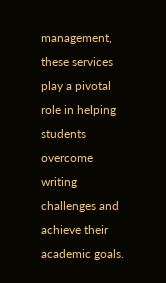management, these services play a pivotal role in helping students overcome writing challenges and achieve their academic goals.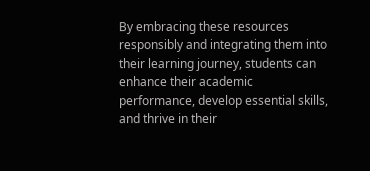By embracing these resources responsibly and integrating them into their learning journey, students can enhance their academic performance, develop essential skills, and thrive in their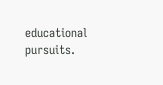educational pursuits.